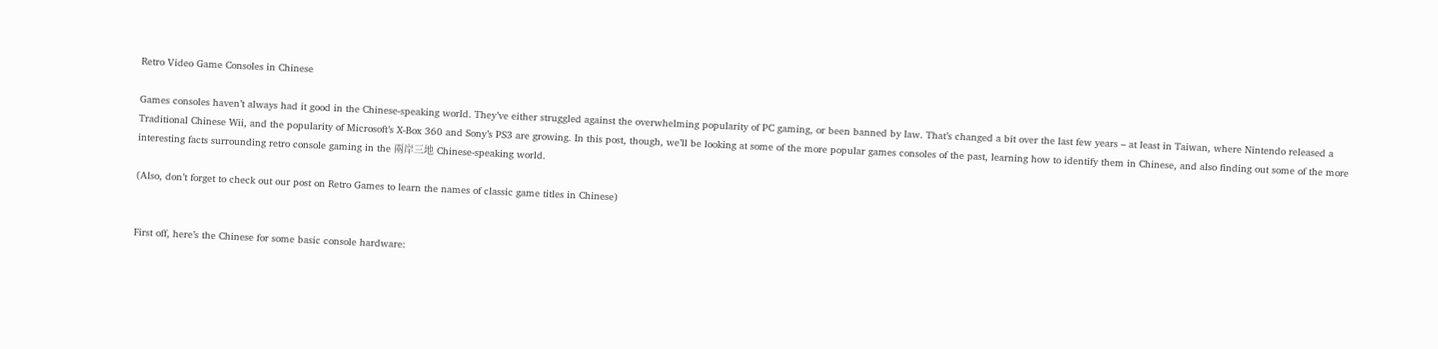Retro Video Game Consoles in Chinese

Games consoles haven’t always had it good in the Chinese-speaking world. They’ve either struggled against the overwhelming popularity of PC gaming, or been banned by law. That’s changed a bit over the last few years – at least in Taiwan, where Nintendo released a Traditional Chinese Wii, and the popularity of Microsoft’s X-Box 360 and Sony’s PS3 are growing. In this post, though, we’ll be looking at some of the more popular games consoles of the past, learning how to identify them in Chinese, and also finding out some of the more interesting facts surrounding retro console gaming in the 兩岸三地 Chinese-speaking world.

(Also, don’t forget to check out our post on Retro Games to learn the names of classic game titles in Chinese)


First off, here’s the Chinese for some basic console hardware: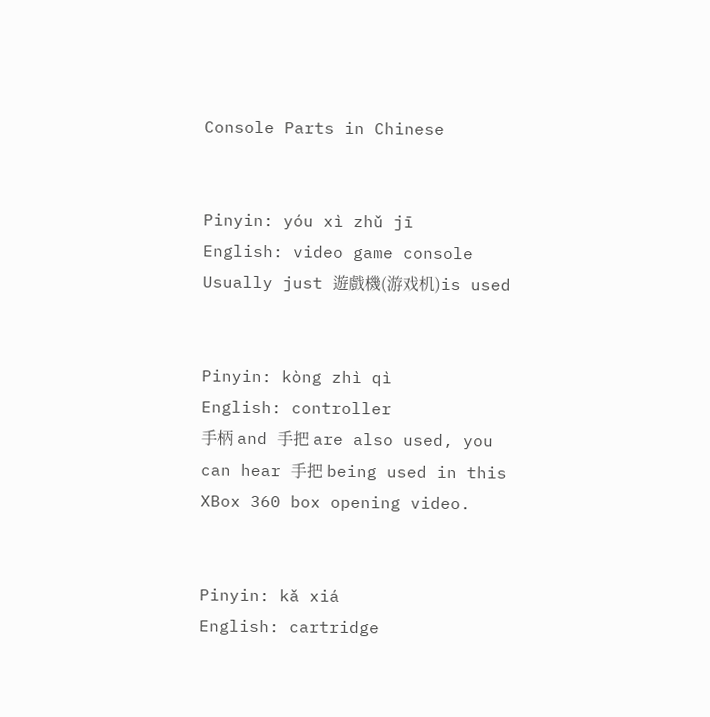Console Parts in Chinese


Pinyin: yóu xì zhǔ jī
English: video game console
Usually just 遊戲機(游戏机)is used


Pinyin: kòng zhì qì
English: controller
手柄 and 手把 are also used, you can hear 手把 being used in this XBox 360 box opening video.


Pinyin: kǎ xiá
English: cartridge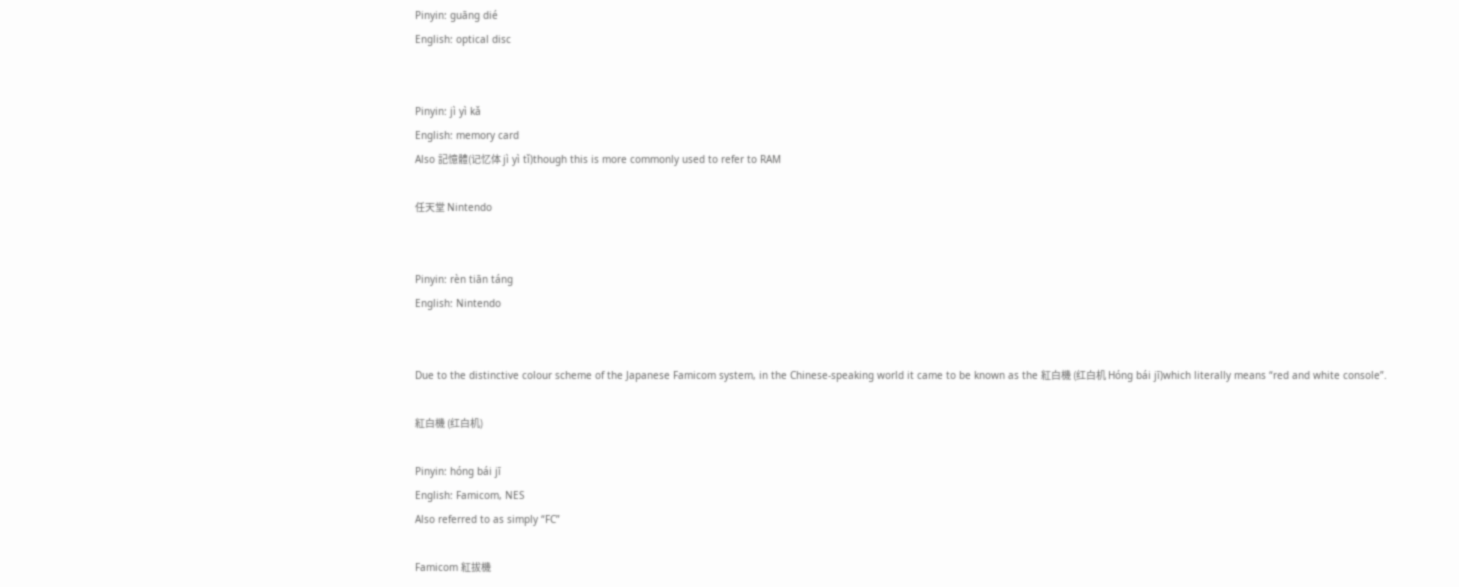Pinyin: guāng dié
English: optical disc


Pinyin: jì yì kǎ
English: memory card
Also 記憶體(记忆体 jì yì tǐ)though this is more commonly used to refer to RAM

任天堂 Nintendo


Pinyin: rèn tiān táng
English: Nintendo


Due to the distinctive colour scheme of the Japanese Famicom system, in the Chinese-speaking world it came to be known as the 紅白機 (红白机 Hóng bái jī)which literally means “red and white console”.

紅白機 (红白机)

Pinyin: hóng bái jī
English: Famicom, NES
Also referred to as simply “FC”

Famicom 紅拔機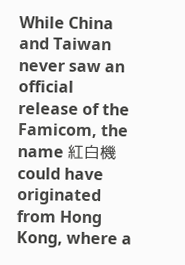While China and Taiwan never saw an official release of the Famicom, the name 紅白機 could have originated from Hong Kong, where a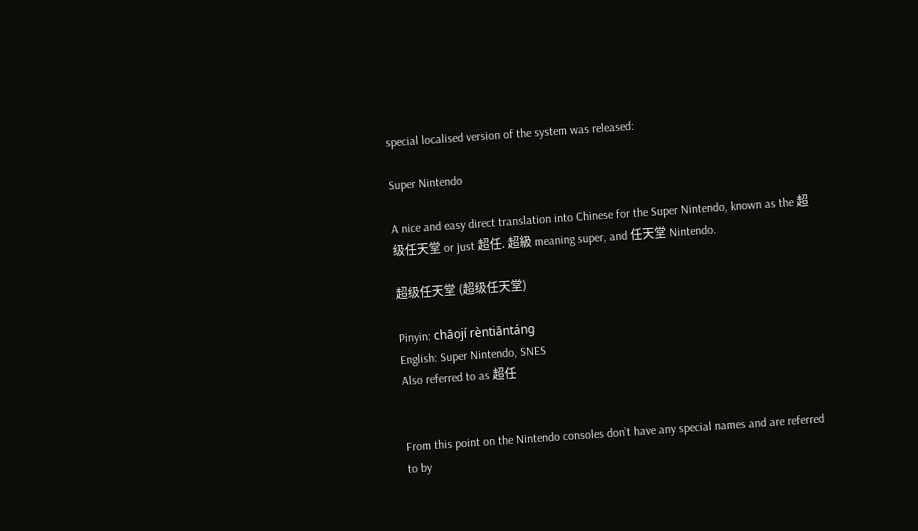special localised version of the system was released:

Super Nintendo

A nice and easy direct translation into Chinese for the Super Nintendo, known as the 超级任天堂 or just 超任. 超級 meaning super, and 任天堂 Nintendo.

超级任天堂 (超级任天堂)

Pinyin: chāojí rèntiāntáng
English: Super Nintendo, SNES
Also referred to as 超任


From this point on the Nintendo consoles don’t have any special names and are referred to by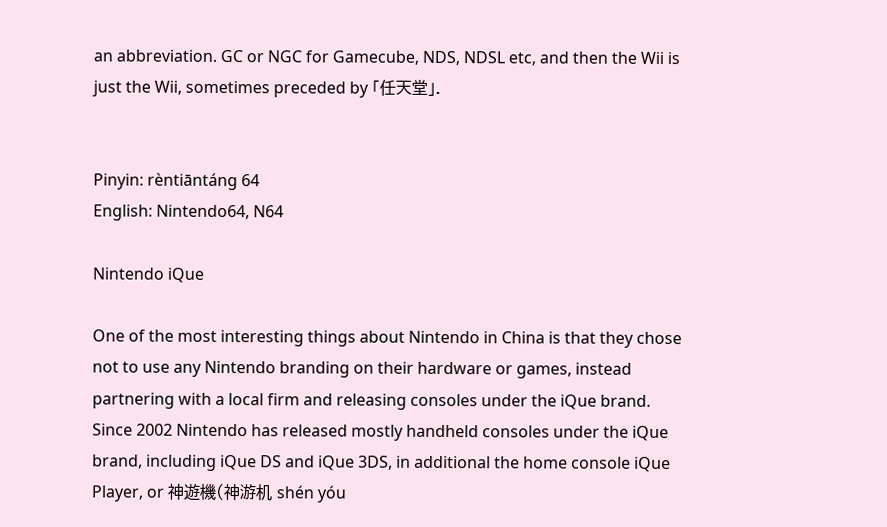an abbreviation. GC or NGC for Gamecube, NDS, NDSL etc, and then the Wii is just the Wii, sometimes preceded by 「任天堂」.


Pinyin: rèntiāntáng 64
English: Nintendo64, N64

Nintendo iQue

One of the most interesting things about Nintendo in China is that they chose not to use any Nintendo branding on their hardware or games, instead partnering with a local firm and releasing consoles under the iQue brand. Since 2002 Nintendo has released mostly handheld consoles under the iQue brand, including iQue DS and iQue 3DS, in additional the home console iQue Player, or 神遊機(神游机 shén yóu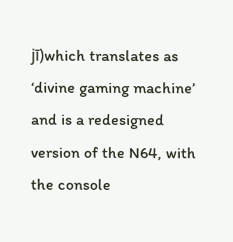jī)which translates as ‘divine gaming machine’ and is a redesigned version of the N64, with the console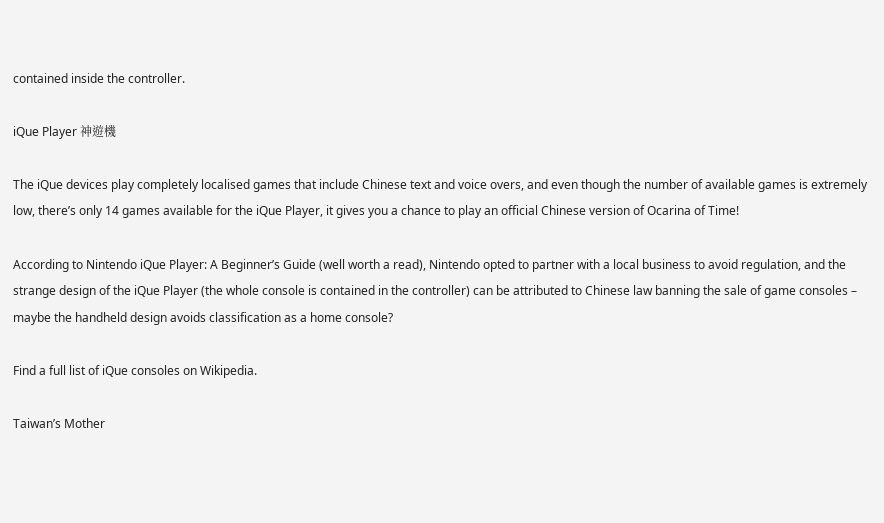contained inside the controller.

iQue Player 神遊機

The iQue devices play completely localised games that include Chinese text and voice overs, and even though the number of available games is extremely low, there’s only 14 games available for the iQue Player, it gives you a chance to play an official Chinese version of Ocarina of Time!

According to Nintendo iQue Player: A Beginner’s Guide (well worth a read), Nintendo opted to partner with a local business to avoid regulation, and the strange design of the iQue Player (the whole console is contained in the controller) can be attributed to Chinese law banning the sale of game consoles – maybe the handheld design avoids classification as a home console?

Find a full list of iQue consoles on Wikipedia.

Taiwan’s Mother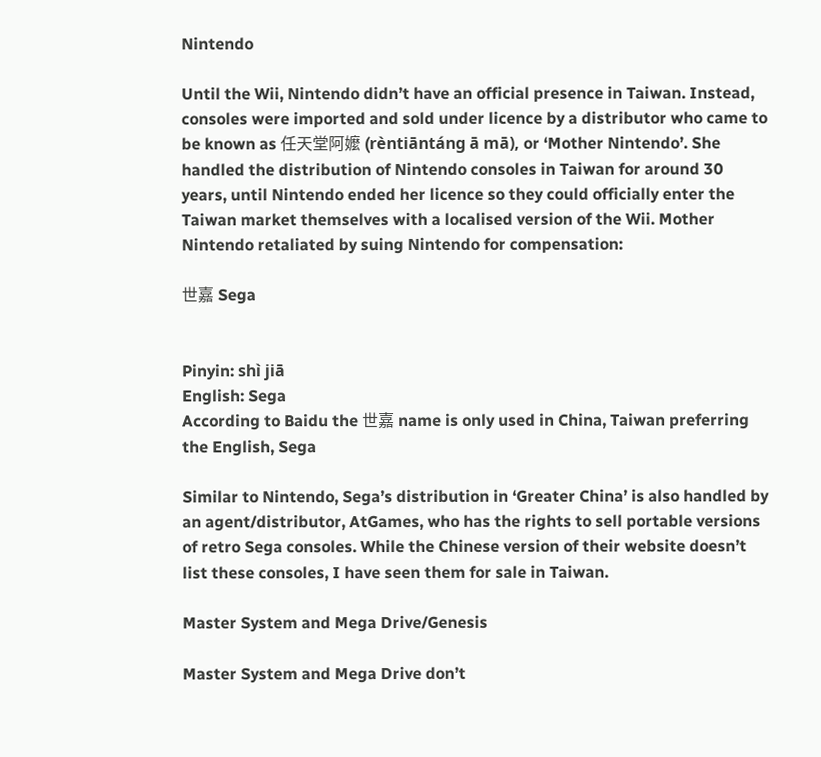Nintendo

Until the Wii, Nintendo didn’t have an official presence in Taiwan. Instead, consoles were imported and sold under licence by a distributor who came to be known as 任天堂阿嬤 (rèntiāntáng ā mā), or ‘Mother Nintendo’. She handled the distribution of Nintendo consoles in Taiwan for around 30 years, until Nintendo ended her licence so they could officially enter the Taiwan market themselves with a localised version of the Wii. Mother Nintendo retaliated by suing Nintendo for compensation:

世嘉 Sega


Pinyin: shì jiā
English: Sega
According to Baidu the 世嘉 name is only used in China, Taiwan preferring the English, Sega

Similar to Nintendo, Sega’s distribution in ‘Greater China’ is also handled by an agent/distributor, AtGames, who has the rights to sell portable versions of retro Sega consoles. While the Chinese version of their website doesn’t list these consoles, I have seen them for sale in Taiwan.

Master System and Mega Drive/Genesis

Master System and Mega Drive don’t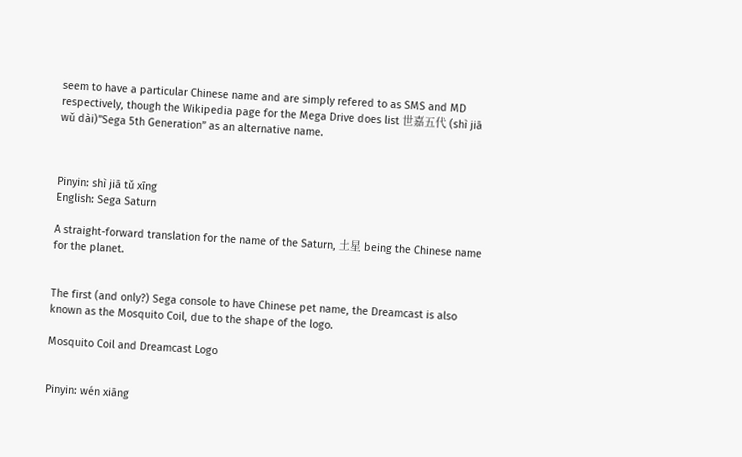seem to have a particular Chinese name and are simply refered to as SMS and MD respectively, though the Wikipedia page for the Mega Drive does list 世嘉五代 (shì jiā wǔ dài)”Sega 5th Generation” as an alternative name.



Pinyin: shì jiā tǔ xīng
English: Sega Saturn

A straight-forward translation for the name of the Saturn, 土星 being the Chinese name for the planet.


The first (and only?) Sega console to have Chinese pet name, the Dreamcast is also known as the Mosquito Coil, due to the shape of the logo.

Mosquito Coil and Dreamcast Logo


Pinyin: wén xiāng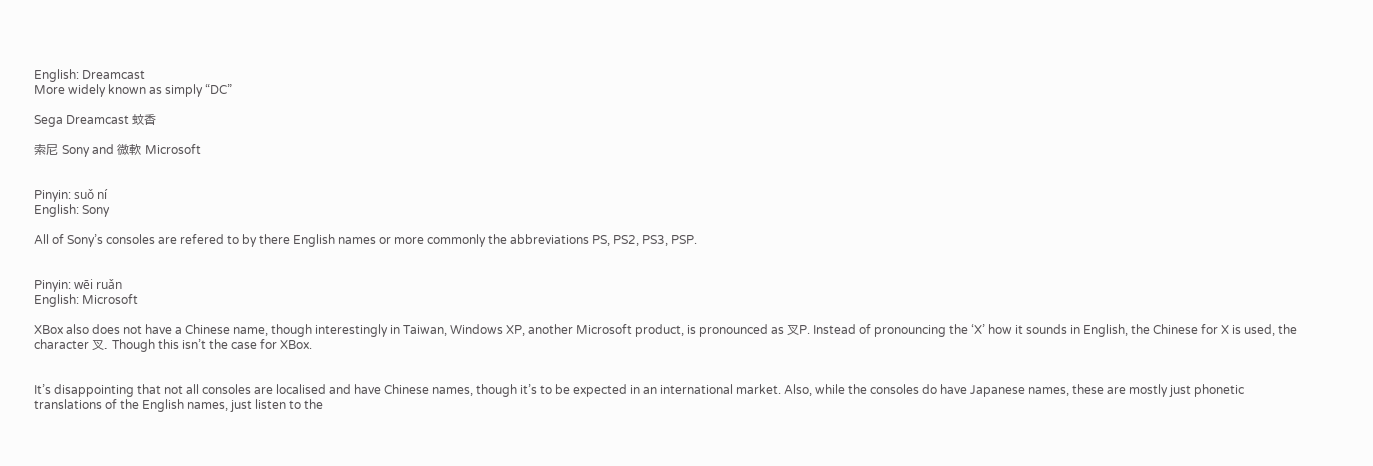English: Dreamcast
More widely known as simply “DC”

Sega Dreamcast 蚊香

索尼 Sony and 微軟 Microsoft


Pinyin: suǒ ní
English: Sony

All of Sony’s consoles are refered to by there English names or more commonly the abbreviations PS, PS2, PS3, PSP.


Pinyin: wēi ruǎn
English: Microsoft

XBox also does not have a Chinese name, though interestingly in Taiwan, Windows XP, another Microsoft product, is pronounced as 叉P. Instead of pronouncing the ‘X’ how it sounds in English, the Chinese for X is used, the character 叉. Though this isn’t the case for XBox.


It’s disappointing that not all consoles are localised and have Chinese names, though it’s to be expected in an international market. Also, while the consoles do have Japanese names, these are mostly just phonetic translations of the English names, just listen to the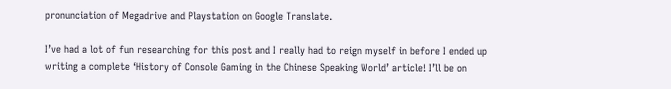pronunciation of Megadrive and Playstation on Google Translate.

I’ve had a lot of fun researching for this post and I really had to reign myself in before I ended up writing a complete ‘History of Console Gaming in the Chinese Speaking World’ article! I’ll be on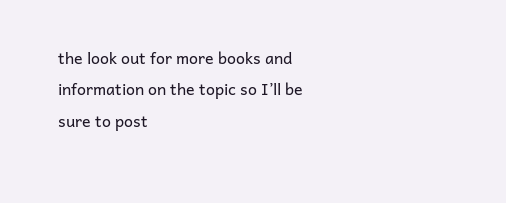the look out for more books and information on the topic so I’ll be sure to post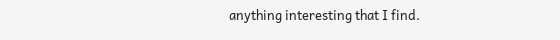anything interesting that I find.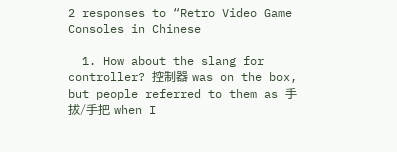2 responses to “Retro Video Game Consoles in Chinese

  1. How about the slang for controller? 控制器 was on the box, but people referred to them as 手拔/手把 when I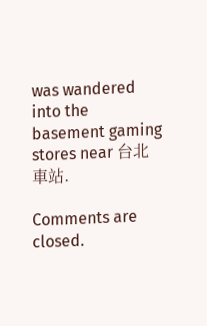was wandered into the basement gaming stores near 台北車站.

Comments are closed.